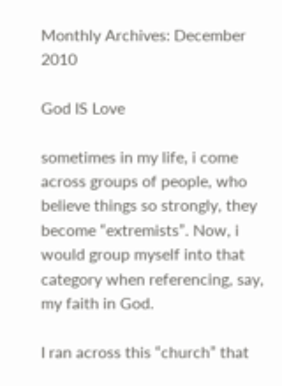Monthly Archives: December 2010

God IS Love

sometimes in my life, i come across groups of people, who believe things so strongly, they become “extremists”. Now, i would group myself into that category when referencing, say, my faith in God.

I ran across this “church” that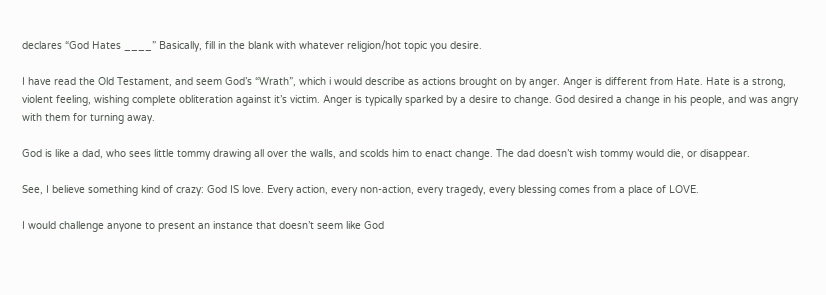declares “God Hates ____” Basically, fill in the blank with whatever religion/hot topic you desire.

I have read the Old Testament, and seem God’s “Wrath”, which i would describe as actions brought on by anger. Anger is different from Hate. Hate is a strong, violent feeling, wishing complete obliteration against it’s victim. Anger is typically sparked by a desire to change. God desired a change in his people, and was angry with them for turning away.

God is like a dad, who sees little tommy drawing all over the walls, and scolds him to enact change. The dad doesn’t wish tommy would die, or disappear.

See, I believe something kind of crazy: God IS love. Every action, every non-action, every tragedy, every blessing comes from a place of LOVE.

I would challenge anyone to present an instance that doesn’t seem like God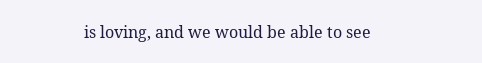is loving, and we would be able to see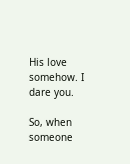His love somehow. I dare you.

So, when someone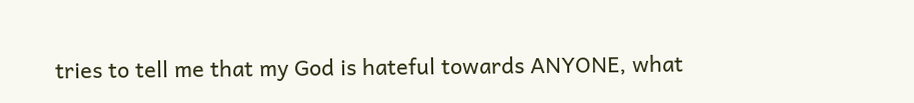tries to tell me that my God is hateful towards ANYONE, what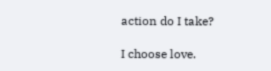action do I take?

I choose love.